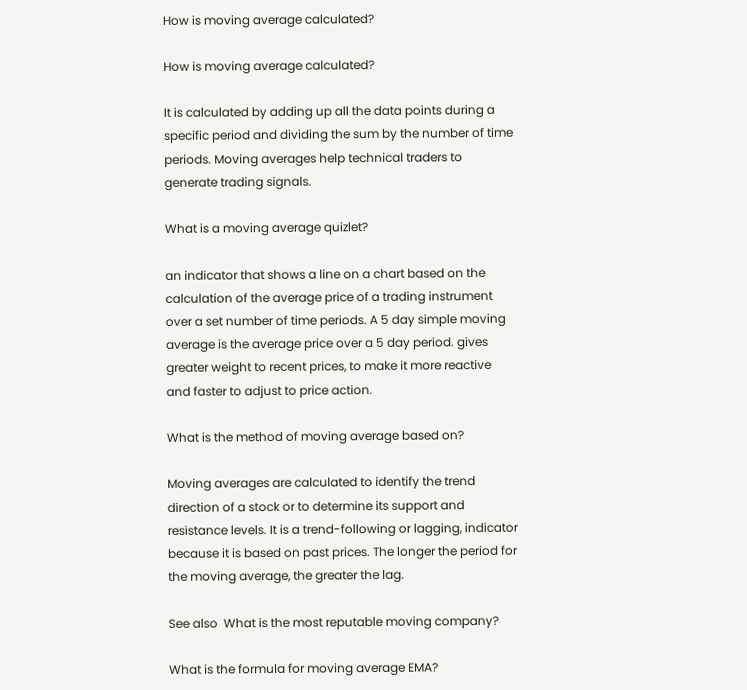How is moving average calculated?

How is moving average calculated?

It is calculated by adding up all the data points during a specific period and dividing the sum by the number of time periods. Moving averages help technical traders to generate trading signals.

What is a moving average quizlet?

an indicator that shows a line on a chart based on the calculation of the average price of a trading instrument over a set number of time periods. A 5 day simple moving average is the average price over a 5 day period. gives greater weight to recent prices, to make it more reactive and faster to adjust to price action.

What is the method of moving average based on?

Moving averages are calculated to identify the trend direction of a stock or to determine its support and resistance levels. It is a trend-following or lagging, indicator because it is based on past prices. The longer the period for the moving average, the greater the lag.

See also  What is the most reputable moving company?

What is the formula for moving average EMA?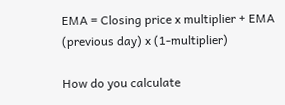EMA = Closing price x multiplier + EMA (previous day) x (1-multiplier)

How do you calculate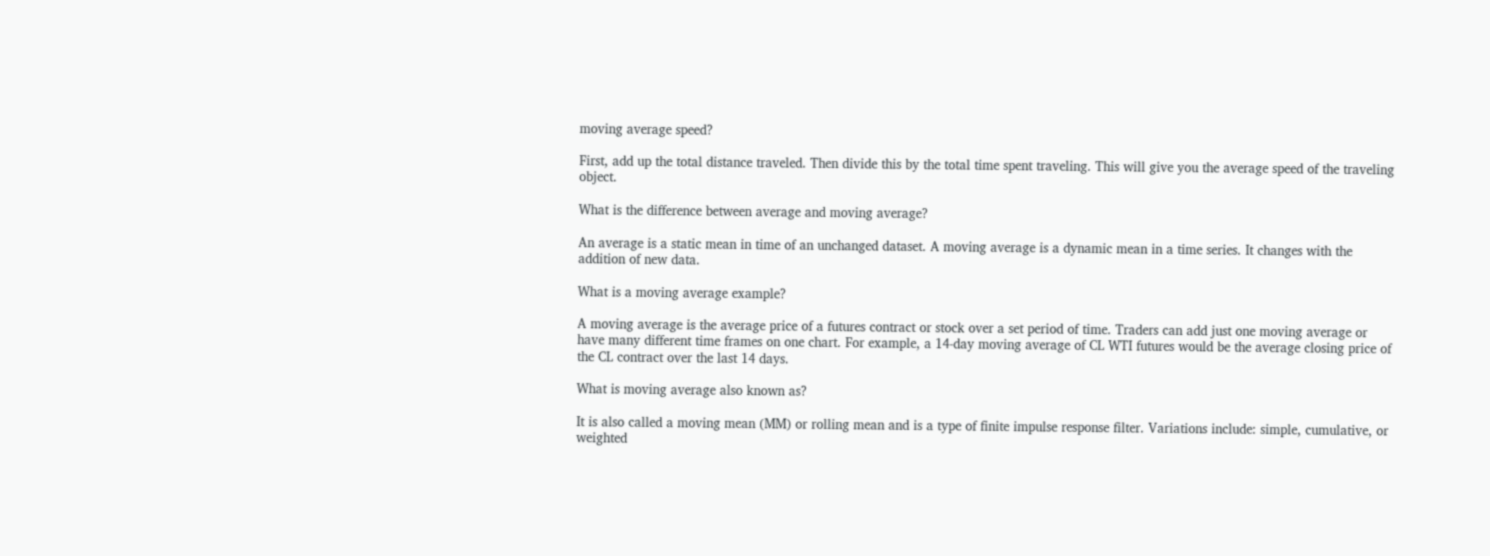moving average speed?

First, add up the total distance traveled. Then divide this by the total time spent traveling. This will give you the average speed of the traveling object.

What is the difference between average and moving average?

An average is a static mean in time of an unchanged dataset. A moving average is a dynamic mean in a time series. It changes with the addition of new data.

What is a moving average example?

A moving average is the average price of a futures contract or stock over a set period of time. Traders can add just one moving average or have many different time frames on one chart. For example, a 14-day moving average of CL WTI futures would be the average closing price of the CL contract over the last 14 days.

What is moving average also known as?

It is also called a moving mean (MM) or rolling mean and is a type of finite impulse response filter. Variations include: simple, cumulative, or weighted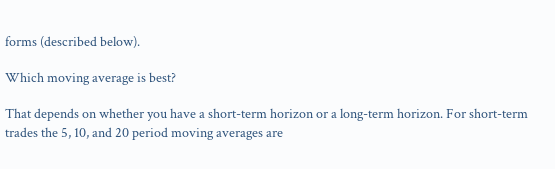forms (described below).

Which moving average is best?

That depends on whether you have a short-term horizon or a long-term horizon. For short-term trades the 5, 10, and 20 period moving averages are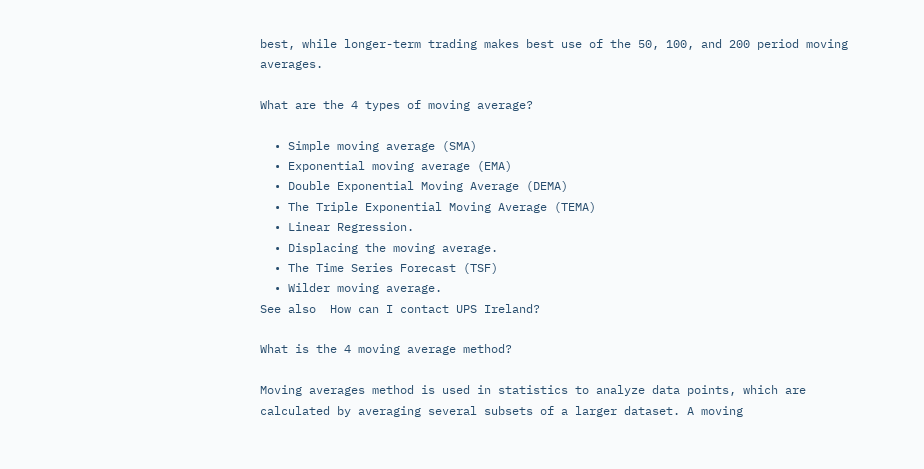best, while longer-term trading makes best use of the 50, 100, and 200 period moving averages.

What are the 4 types of moving average?

  • Simple moving average (SMA)
  • Exponential moving average (EMA)
  • Double Exponential Moving Average (DEMA)
  • The Triple Exponential Moving Average (TEMA)
  • Linear Regression.
  • Displacing the moving average.
  • The Time Series Forecast (TSF)
  • Wilder moving average.
See also  How can I contact UPS Ireland?

What is the 4 moving average method?

Moving averages method is used in statistics to analyze data points, which are calculated by averaging several subsets of a larger dataset. A moving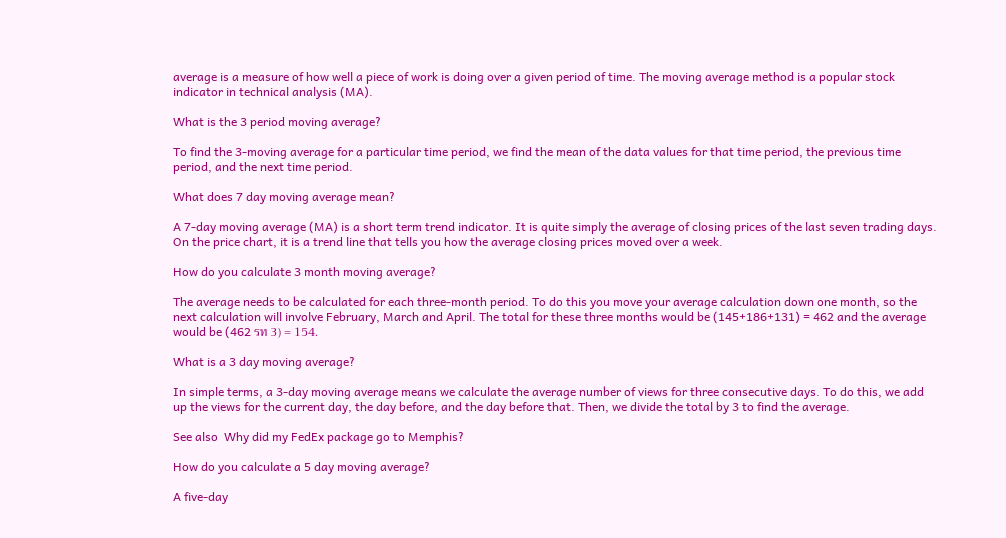average is a measure of how well a piece of work is doing over a given period of time. The moving average method is a popular stock indicator in technical analysis (MA).

What is the 3 period moving average?

To find the 3-moving average for a particular time period, we find the mean of the data values for that time period, the previous time period, and the next time period.

What does 7 day moving average mean?

A 7-day moving average (MA) is a short term trend indicator. It is quite simply the average of closing prices of the last seven trading days. On the price chart, it is a trend line that tells you how the average closing prices moved over a week.

How do you calculate 3 month moving average?

The average needs to be calculated for each three-month period. To do this you move your average calculation down one month, so the next calculation will involve February, March and April. The total for these three months would be (145+186+131) = 462 and the average would be (462 รท 3) = 154.

What is a 3 day moving average?

In simple terms, a 3-day moving average means we calculate the average number of views for three consecutive days. To do this, we add up the views for the current day, the day before, and the day before that. Then, we divide the total by 3 to find the average.

See also  Why did my FedEx package go to Memphis?

How do you calculate a 5 day moving average?

A five-day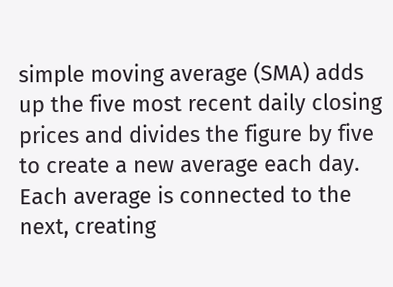simple moving average (SMA) adds up the five most recent daily closing prices and divides the figure by five to create a new average each day. Each average is connected to the next, creating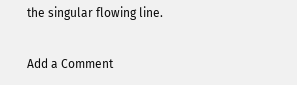the singular flowing line.

Add a Comment